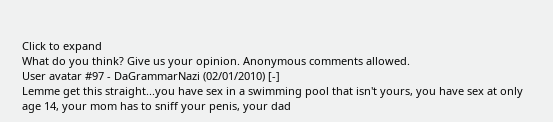Click to expand
What do you think? Give us your opinion. Anonymous comments allowed.
User avatar #97 - DaGrammarNazi (02/01/2010) [-]
Lemme get this straight...you have sex in a swimming pool that isn't yours, you have sex at only age 14, your mom has to sniff your penis, your dad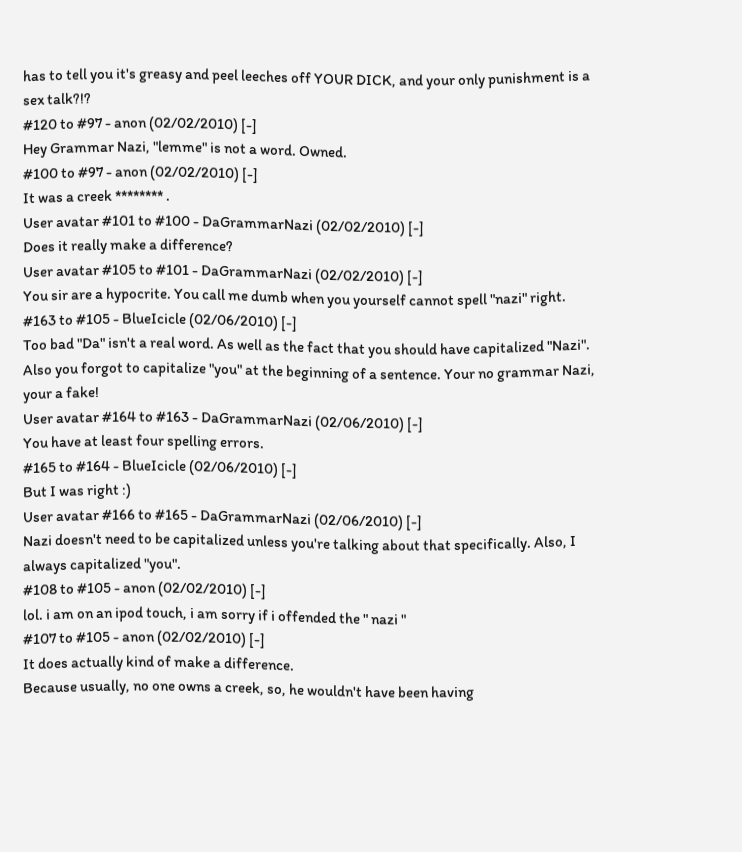has to tell you it's greasy and peel leeches off YOUR DICK, and your only punishment is a sex talk?!?
#120 to #97 - anon (02/02/2010) [-]
Hey Grammar Nazi, "lemme" is not a word. Owned.
#100 to #97 - anon (02/02/2010) [-]
It was a creek ******** .
User avatar #101 to #100 - DaGrammarNazi (02/02/2010) [-]
Does it really make a difference?
User avatar #105 to #101 - DaGrammarNazi (02/02/2010) [-]
You sir are a hypocrite. You call me dumb when you yourself cannot spell "nazi" right.
#163 to #105 - BlueIcicle (02/06/2010) [-]
Too bad "Da" isn't a real word. As well as the fact that you should have capitalized "Nazi". Also you forgot to capitalize "you" at the beginning of a sentence. Your no grammar Nazi, your a fake!
User avatar #164 to #163 - DaGrammarNazi (02/06/2010) [-]
You have at least four spelling errors.
#165 to #164 - BlueIcicle (02/06/2010) [-]
But I was right :)
User avatar #166 to #165 - DaGrammarNazi (02/06/2010) [-]
Nazi doesn't need to be capitalized unless you're talking about that specifically. Also, I always capitalized "you".
#108 to #105 - anon (02/02/2010) [-]
lol. i am on an ipod touch, i am sorry if i offended the " nazi "
#107 to #105 - anon (02/02/2010) [-]
It does actually kind of make a difference.
Because usually, no one owns a creek, so, he wouldn't have been having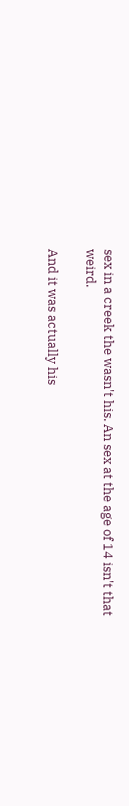sex in a creek the wasn't his. An sex at the age of 14 isn't that weird.

And it was actually his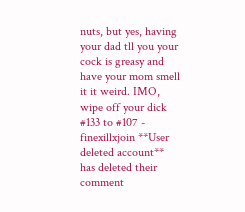nuts, but yes, having your dad tll you your cock is greasy and have your mom smell it it weird. IMO, wipe off your dick
#133 to #107 - finexillxjoin **User deleted account** has deleted their comment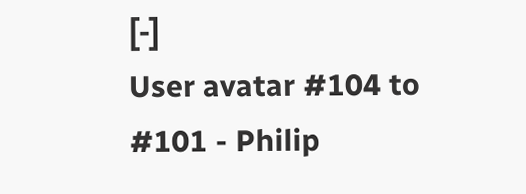[-]
User avatar #104 to #101 - Philip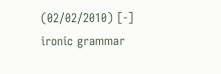(02/02/2010) [-]
ironic grammar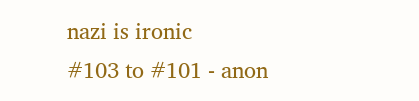nazi is ironic
#103 to #101 - anon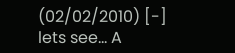(02/02/2010) [-]
lets see... A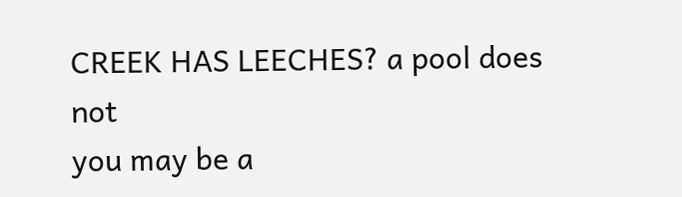CREEK HAS LEECHES? a pool does not
you may be a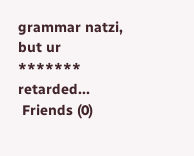grammar natzi, but ur ******* retarded...
 Friends (0)